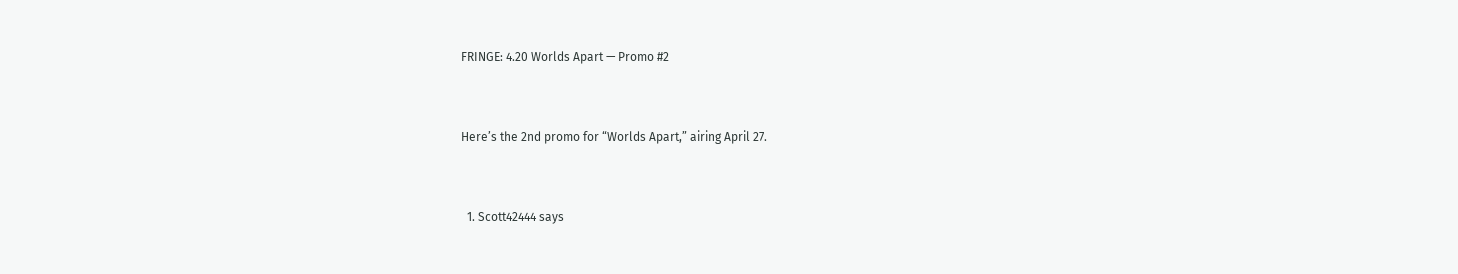FRINGE: 4.20 Worlds Apart — Promo #2


Here’s the 2nd promo for “Worlds Apart,” airing April 27.


  1. Scott42444 says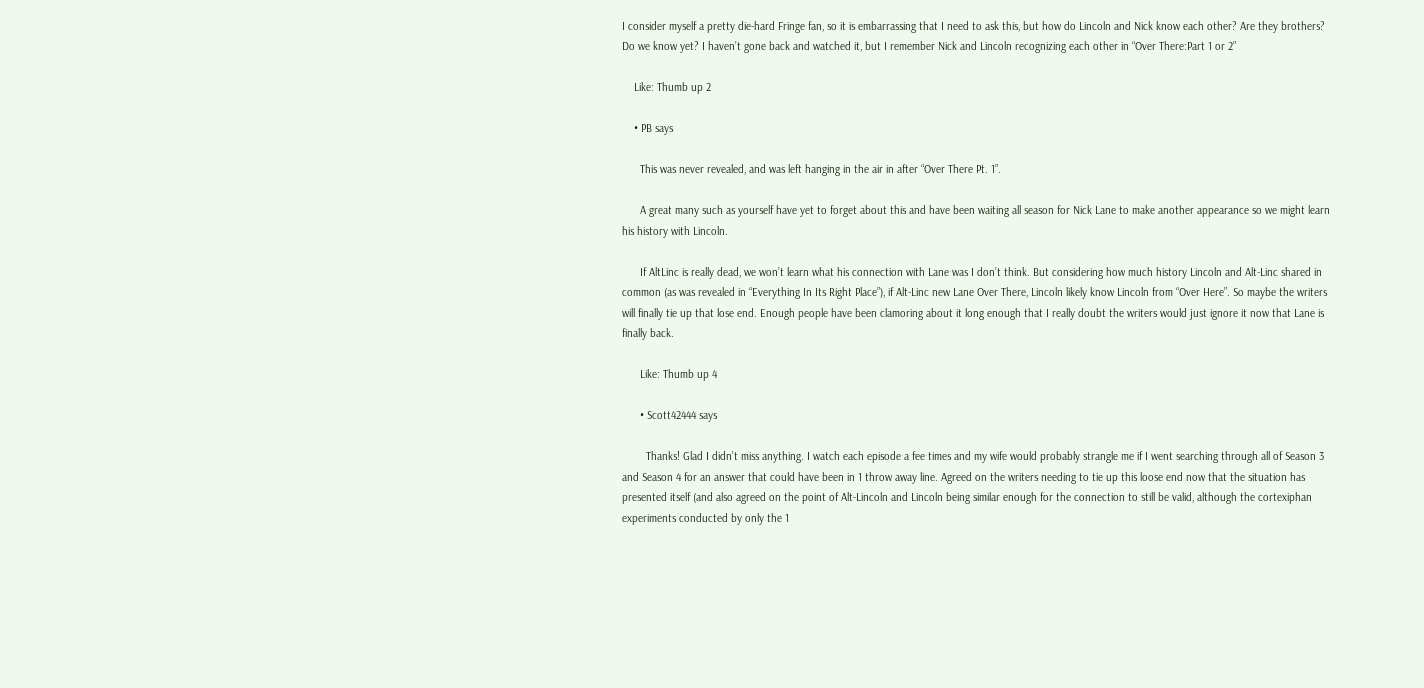I consider myself a pretty die-hard Fringe fan, so it is embarrassing that I need to ask this, but how do Lincoln and Nick know each other? Are they brothers? Do we know yet? I haven’t gone back and watched it, but I remember Nick and Lincoln recognizing each other in “Over There:Part 1 or 2”

    Like: Thumb up 2

    • PB says

      This was never revealed, and was left hanging in the air in after “Over There Pt. 1”.

      A great many such as yourself have yet to forget about this and have been waiting all season for Nick Lane to make another appearance so we might learn his history with Lincoln.

      If AltLinc is really dead, we won’t learn what his connection with Lane was I don’t think. But considering how much history Lincoln and Alt-Linc shared in common (as was revealed in “Everything In Its Right Place”), if Alt-Linc new Lane Over There, Lincoln likely know Lincoln from “Over Here”. So maybe the writers will finally tie up that lose end. Enough people have been clamoring about it long enough that I really doubt the writers would just ignore it now that Lane is finally back.

      Like: Thumb up 4

      • Scott42444 says

        Thanks! Glad I didn’t miss anything. I watch each episode a fee times and my wife would probably strangle me if I went searching through all of Season 3 and Season 4 for an answer that could have been in 1 throw away line. Agreed on the writers needing to tie up this loose end now that the situation has presented itself (and also agreed on the point of Alt-Lincoln and Lincoln being similar enough for the connection to still be valid, although the cortexiphan experiments conducted by only the 1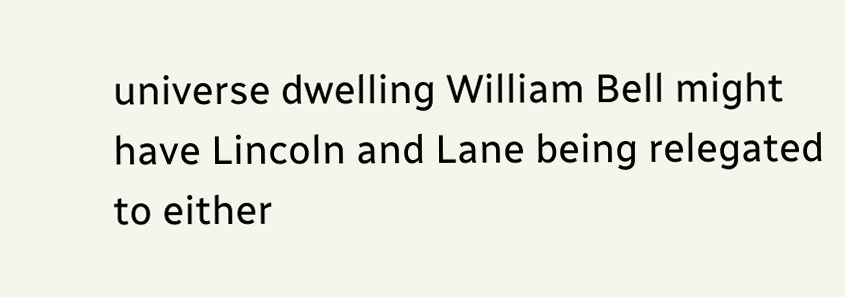universe dwelling William Bell might have Lincoln and Lane being relegated to either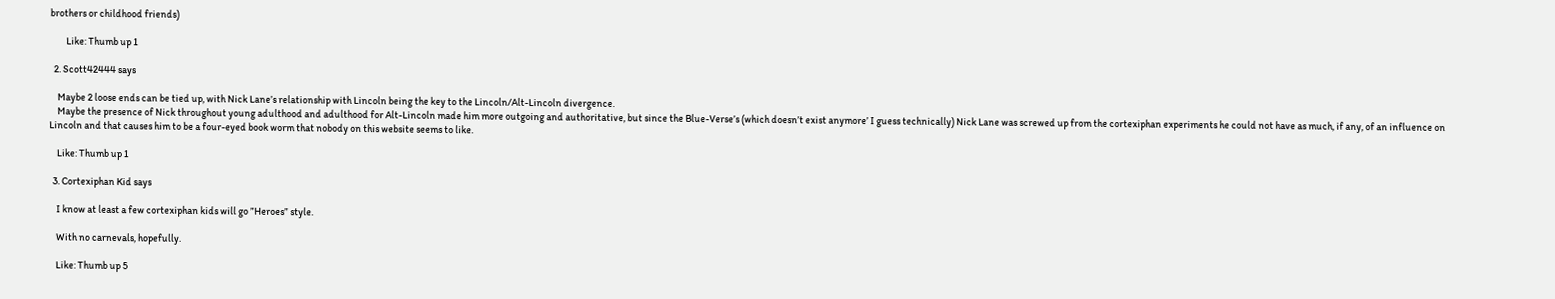brothers or childhood friends)

        Like: Thumb up 1

  2. Scott42444 says

    Maybe 2 loose ends can be tied up, with Nick Lane’s relationship with Lincoln being the key to the Lincoln/Alt-Lincoln divergence.
    Maybe the presence of Nick throughout young adulthood and adulthood for Alt-Lincoln made him more outgoing and authoritative, but since the Blue-Verse’s (which doesn’t exist anymore’ I guess technically) Nick Lane was screwed up from the cortexiphan experiments he could not have as much, if any, of an influence on Lincoln and that causes him to be a four-eyed book worm that nobody on this website seems to like.

    Like: Thumb up 1

  3. Cortexiphan Kid says

    I know at least a few cortexiphan kids will go ”Heroes” style.

    With no carnevals, hopefully.

    Like: Thumb up 5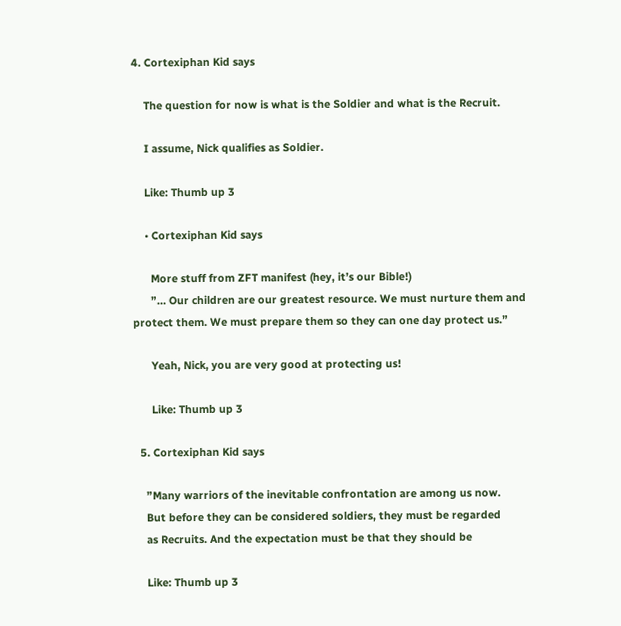4. Cortexiphan Kid says

    The question for now is what is the Soldier and what is the Recruit.

    I assume, Nick qualifies as Soldier.

    Like: Thumb up 3

    • Cortexiphan Kid says

      More stuff from ZFT manifest (hey, it’s our Bible!)
      ”… Our children are our greatest resource. We must nurture them and protect them. We must prepare them so they can one day protect us.”

      Yeah, Nick, you are very good at protecting us!

      Like: Thumb up 3

  5. Cortexiphan Kid says

    ”Many warriors of the inevitable confrontation are among us now.
    But before they can be considered soldiers, they must be regarded
    as Recruits. And the expectation must be that they should be

    Like: Thumb up 3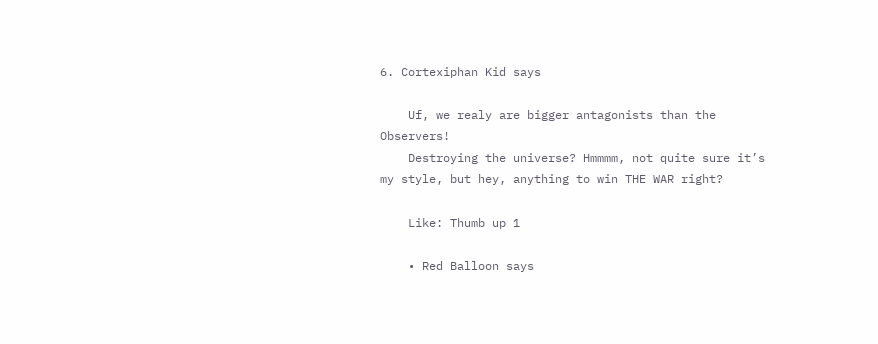6. Cortexiphan Kid says

    Uf, we realy are bigger antagonists than the Observers!
    Destroying the universe? Hmmmm, not quite sure it’s my style, but hey, anything to win THE WAR right?

    Like: Thumb up 1

    • Red Balloon says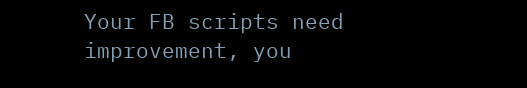Your FB scripts need improvement, you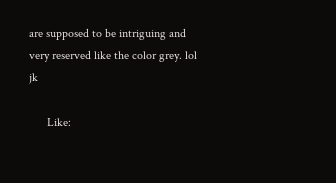are supposed to be intriguing and very reserved like the color grey. lol jk

      Like: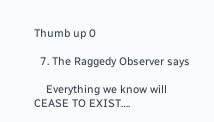Thumb up 0

  7. The Raggedy Observer says

    Everything we know will CEASE TO EXIST….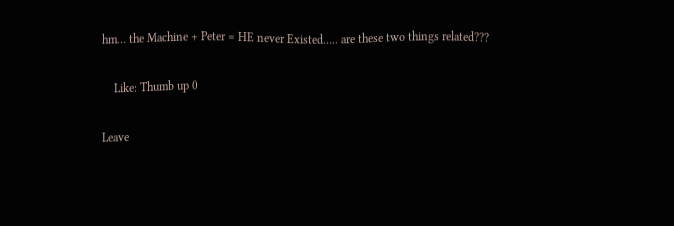hm… the Machine + Peter = HE never Existed….. are these two things related???

    Like: Thumb up 0

Leave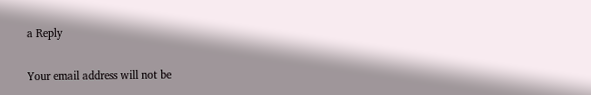a Reply

Your email address will not be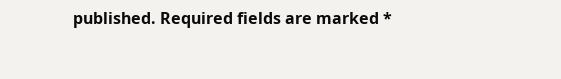published. Required fields are marked *